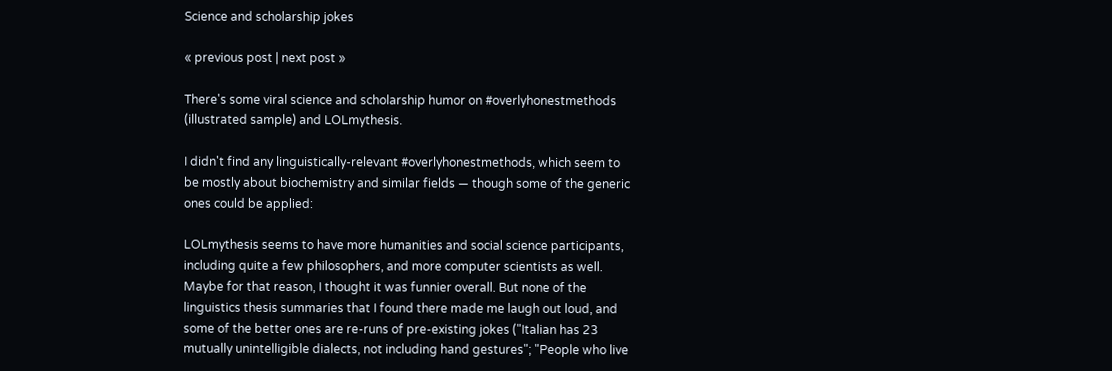Science and scholarship jokes

« previous post | next post »

There's some viral science and scholarship humor on #overlyhonestmethods (illustrated sample) and LOLmythesis.

I didn't find any linguistically-relevant #overlyhonestmethods, which seem to be mostly about biochemistry and similar fields — though some of the generic ones could be applied:

LOLmythesis seems to have more humanities and social science participants, including quite a few philosophers, and more computer scientists as well. Maybe for that reason, I thought it was funnier overall. But none of the linguistics thesis summaries that I found there made me laugh out loud, and some of the better ones are re-runs of pre-existing jokes ("Italian has 23 mutually unintelligible dialects, not including hand gestures"; "People who live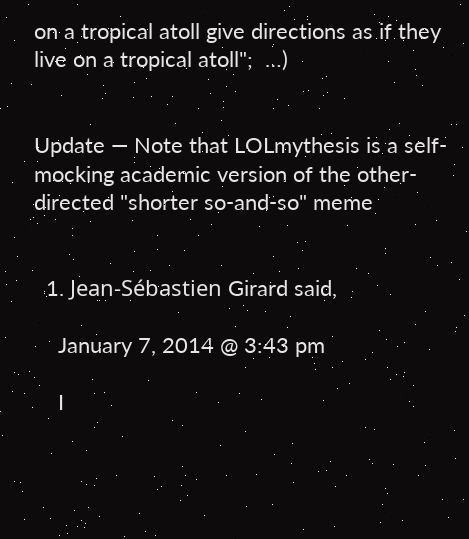on a tropical atoll give directions as if they live on a tropical atoll";  …)


Update — Note that LOLmythesis is a self-mocking academic version of the other-directed "shorter so-and-so" meme


  1. Jean-Sébastien Girard said,

    January 7, 2014 @ 3:43 pm

    I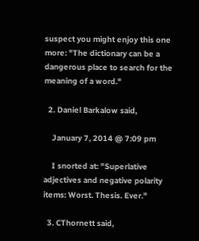suspect you might enjoy this one more: "The dictionary can be a dangerous place to search for the meaning of a word."

  2. Daniel Barkalow said,

    January 7, 2014 @ 7:09 pm

    I snorted at: "Superlative adjectives and negative polarity items: Worst. Thesis. Ever."

  3. CThornett said,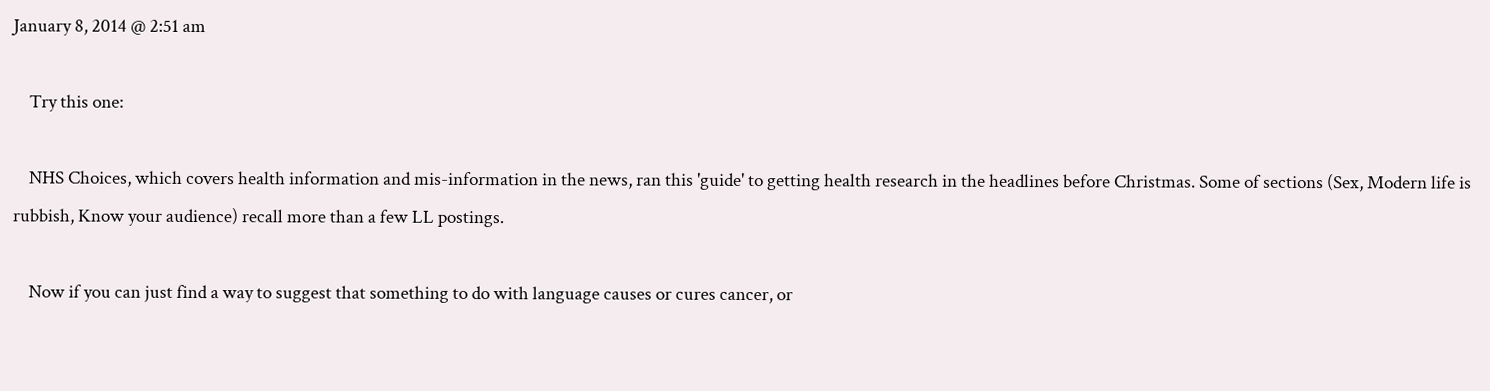January 8, 2014 @ 2:51 am

    Try this one:

    NHS Choices, which covers health information and mis-information in the news, ran this 'guide' to getting health research in the headlines before Christmas. Some of sections (Sex, Modern life is rubbish, Know your audience) recall more than a few LL postings.

    Now if you can just find a way to suggest that something to do with language causes or cures cancer, or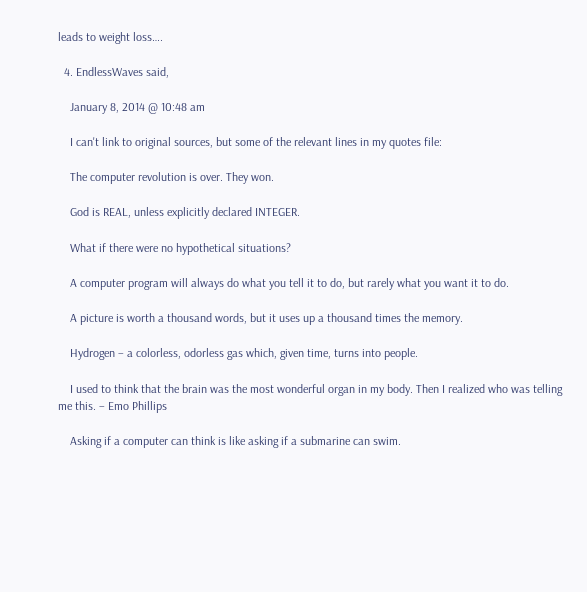leads to weight loss….

  4. EndlessWaves said,

    January 8, 2014 @ 10:48 am

    I can't link to original sources, but some of the relevant lines in my quotes file:

    The computer revolution is over. They won.

    God is REAL, unless explicitly declared INTEGER.

    What if there were no hypothetical situations?

    A computer program will always do what you tell it to do, but rarely what you want it to do.

    A picture is worth a thousand words, but it uses up a thousand times the memory.

    Hydrogen – a colorless, odorless gas which, given time, turns into people.

    I used to think that the brain was the most wonderful organ in my body. Then I realized who was telling me this. – Emo Phillips

    Asking if a computer can think is like asking if a submarine can swim.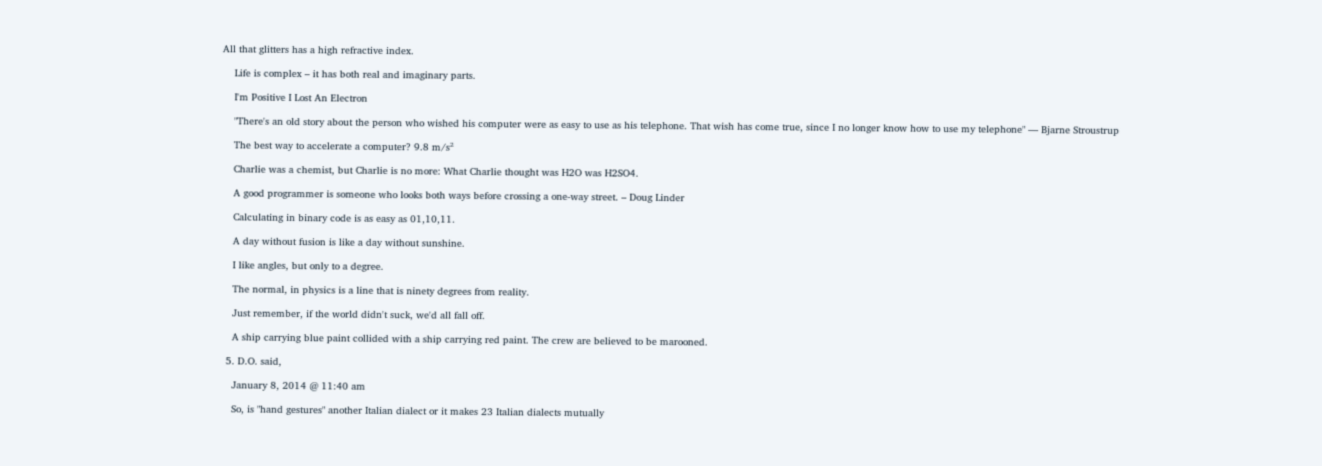All that glitters has a high refractive index.

    Life is complex – it has both real and imaginary parts.

    I'm Positive I Lost An Electron

    "There's an old story about the person who wished his computer were as easy to use as his telephone. That wish has come true, since I no longer know how to use my telephone" — Bjarne Stroustrup

    The best way to accelerate a computer? 9.8 m/s²

    Charlie was a chemist, but Charlie is no more: What Charlie thought was H2O was H2SO4.

    A good programmer is someone who looks both ways before crossing a one-way street. – Doug Linder

    Calculating in binary code is as easy as 01,10,11.

    A day without fusion is like a day without sunshine.

    I like angles, but only to a degree.

    The normal, in physics is a line that is ninety degrees from reality.

    Just remember, if the world didn't suck, we'd all fall off.

    A ship carrying blue paint collided with a ship carrying red paint. The crew are believed to be marooned.

  5. D.O. said,

    January 8, 2014 @ 11:40 am

    So, is "hand gestures" another Italian dialect or it makes 23 Italian dialects mutually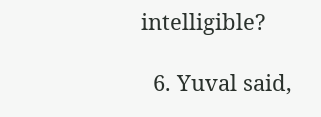intelligible?

  6. Yuval said,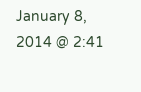January 8, 2014 @ 2:41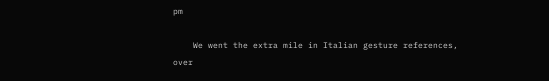pm

    We went the extra mile in Italian gesture references, over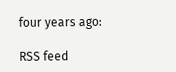four years ago:

RSS feed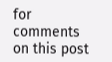for comments on this post